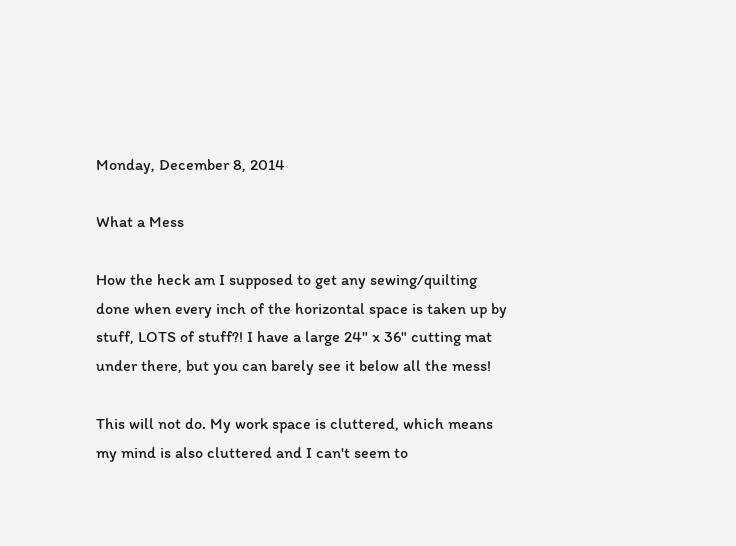Monday, December 8, 2014

What a Mess

How the heck am I supposed to get any sewing/quilting done when every inch of the horizontal space is taken up by stuff, LOTS of stuff?! I have a large 24" x 36" cutting mat under there, but you can barely see it below all the mess!

This will not do. My work space is cluttered, which means my mind is also cluttered and I can't seem to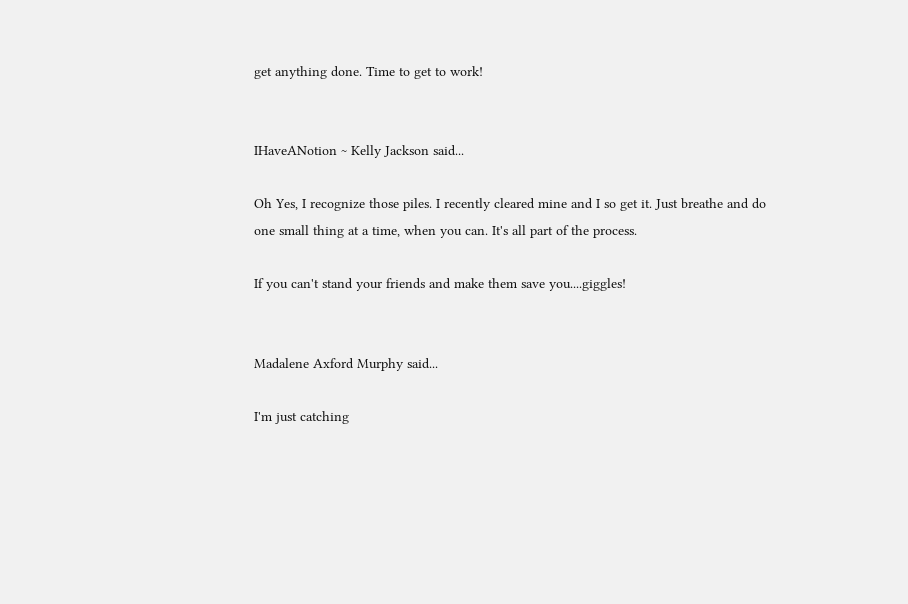get anything done. Time to get to work!


IHaveANotion ~ Kelly Jackson said...

Oh Yes, I recognize those piles. I recently cleared mine and I so get it. Just breathe and do one small thing at a time, when you can. It's all part of the process.

If you can't stand your friends and make them save you....giggles!


Madalene Axford Murphy said...

I'm just catching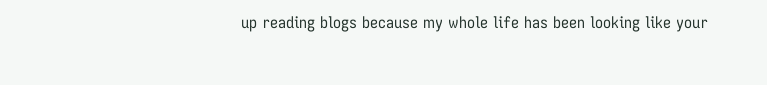up reading blogs because my whole life has been looking like your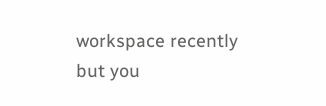workspace recently but you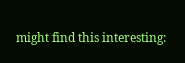might find this interesting: